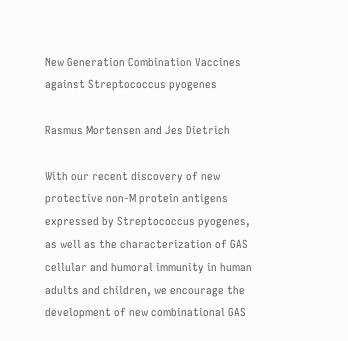New Generation Combination Vaccines against Streptococcus pyogenes

Rasmus Mortensen and Jes Dietrich

With our recent discovery of new protective non-M protein antigens expressed by Streptococcus pyogenes, as well as the characterization of GAS cellular and humoral immunity in human adults and children, we encourage the development of new combinational GAS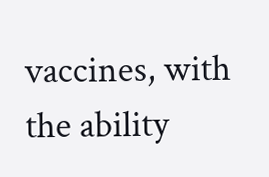vaccines, with the ability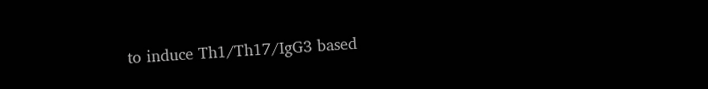to induce Th1/Th17/IgG3 based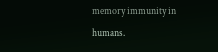memory immunity in humans.